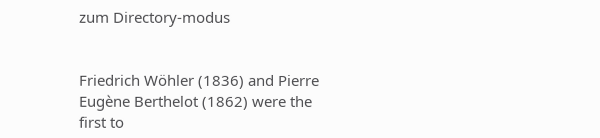zum Directory-modus


Friedrich Wöhler (1836) and Pierre Eugène Berthelot (1862) were the first to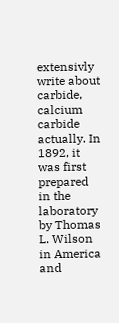extensivly write about carbide, calcium carbide actually. In 1892, it was first prepared in the laboratory by Thomas L. Wilson in America and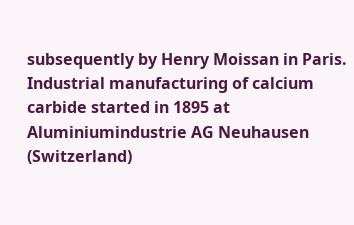subsequently by Henry Moissan in Paris. Industrial manufacturing of calcium carbide started in 1895 at Aluminiumindustrie AG Neuhausen (Switzerland)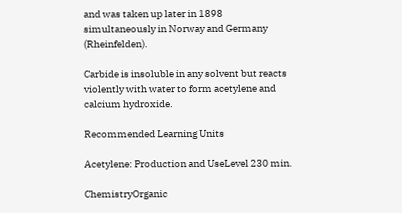and was taken up later in 1898 simultaneously in Norway and Germany (Rheinfelden).

Carbide is insoluble in any solvent but reacts violently with water to form acetylene and calcium hydroxide.

Recommended Learning Units

Acetylene: Production and UseLevel 230 min.

ChemistryOrganic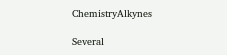ChemistryAlkynes

Several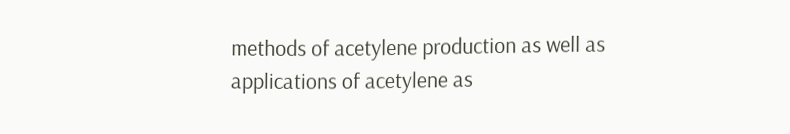methods of acetylene production as well as applications of acetylene as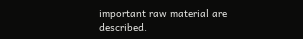important raw material are described.